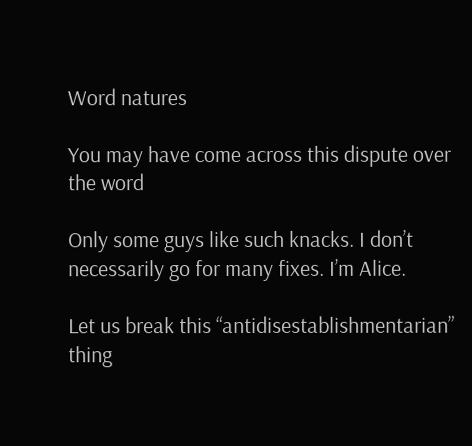Word natures

You may have come across this dispute over the word

Only some guys like such knacks. I don’t necessarily go for many fixes. I’m Alice.

Let us break this “antidisestablishmentarian” thing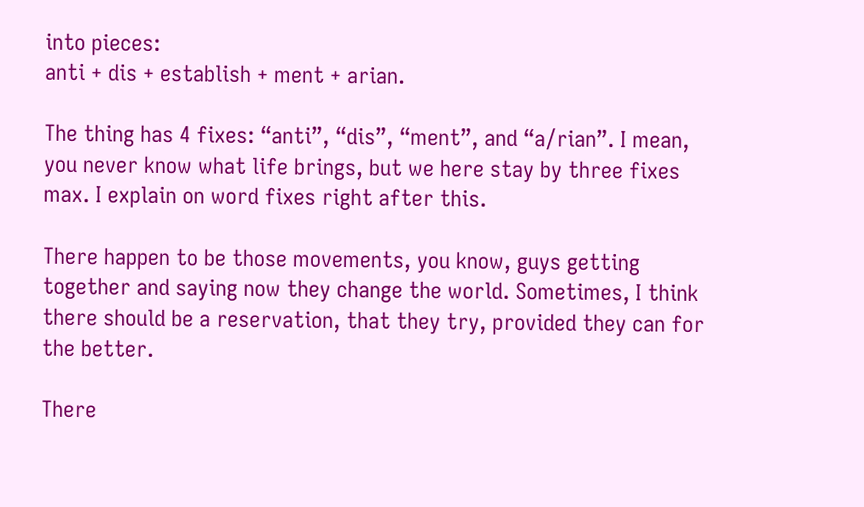into pieces:
anti + dis + establish + ment + arian.

The thing has 4 fixes: “anti”, “dis”, “ment”, and “a/rian”. I mean, you never know what life brings, but we here stay by three fixes max. I explain on word fixes right after this.

There happen to be those movements, you know, guys getting together and saying now they change the world. Sometimes, I think there should be a reservation, that they try, provided they can for the better.

There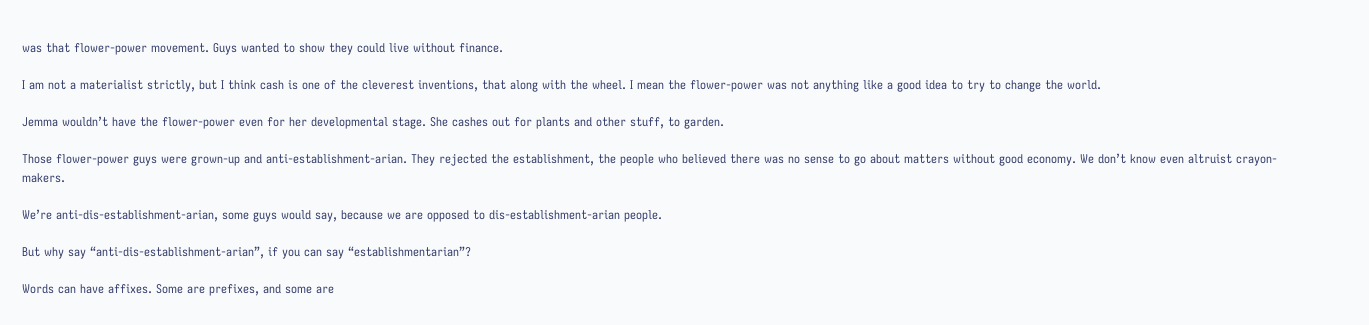was that flower-power movement. Guys wanted to show they could live without finance.

I am not a materialist strictly, but I think cash is one of the cleverest inventions, that along with the wheel. I mean the flower-power was not anything like a good idea to try to change the world.

Jemma wouldn’t have the flower-power even for her developmental stage. She cashes out for plants and other stuff, to garden.

Those flower-power guys were grown-up and anti-establishment-arian. They rejected the establishment, the people who believed there was no sense to go about matters without good economy. We don’t know even altruist crayon-makers.

We’re anti-dis-establishment-arian, some guys would say, because we are opposed to dis-establishment-arian people.

But why say “anti-dis-establishment-arian”, if you can say “establishmentarian”?

Words can have affixes. Some are prefixes, and some are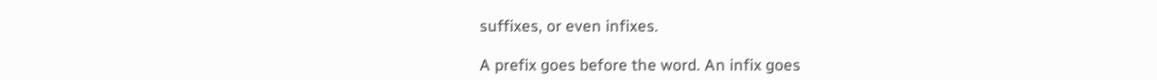suffixes, or even infixes.

A prefix goes before the word. An infix goes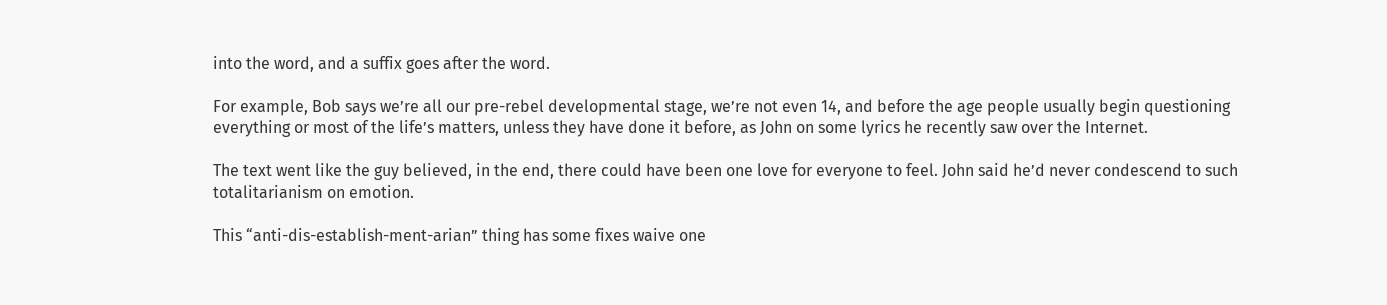into the word, and a suffix goes after the word.

For example, Bob says we’re all our pre-rebel developmental stage, we’re not even 14, and before the age people usually begin questioning everything or most of the life’s matters, unless they have done it before, as John on some lyrics he recently saw over the Internet.

The text went like the guy believed, in the end, there could have been one love for everyone to feel. John said he’d never condescend to such totalitarianism on emotion.

This “anti-dis-establish-ment-arian” thing has some fixes waive one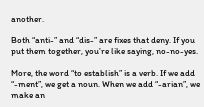another.

Both “anti-” and “dis-” are fixes that deny. If you put them together, you’re like saying, no-no-yes.

More, the word “to establish” is a verb. If we add “-ment”, we get a noun. When we add “-arian”, we make an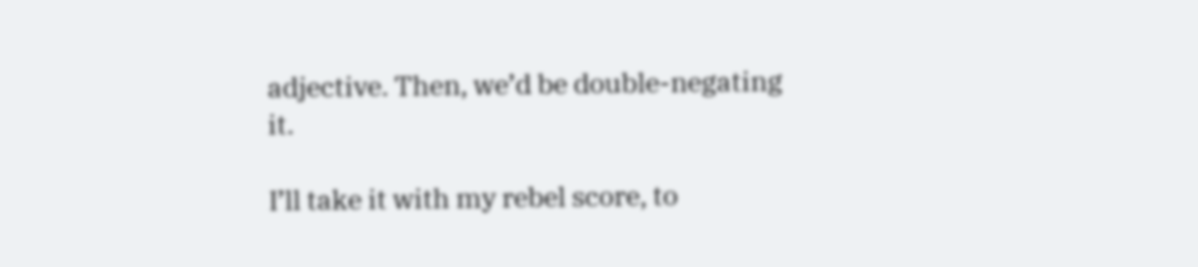adjective. Then, we’d be double-negating it.

I’ll take it with my rebel score, to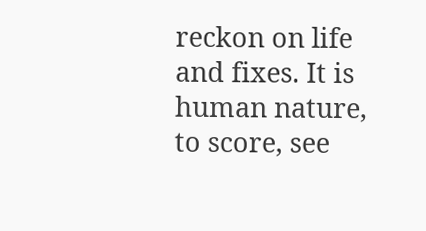reckon on life and fixes. It is human nature, to score, see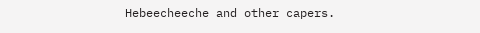Hebeecheeche and other capers.